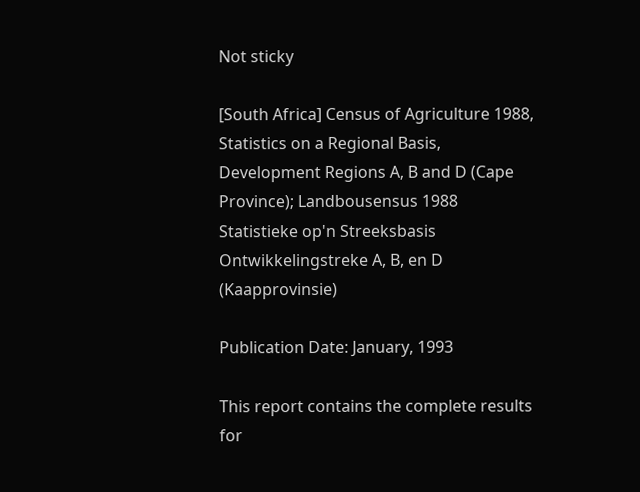Not sticky

[South Africa] Census of Agriculture 1988, Statistics on a Regional Basis, Development Regions A, B and D (Cape Province); Landbousensus 1988 Statistieke op'n Streeksbasis Ontwikkelingstreke A, B, en D (Kaapprovinsie)

Publication Date: January, 1993

This report contains the complete results for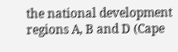the national development regions A, B and D (Cape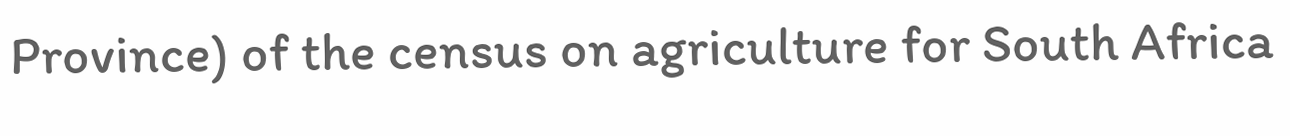Province) of the census on agriculture for South Africa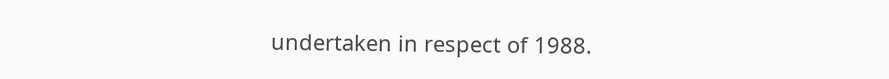undertaken in respect of 1988.